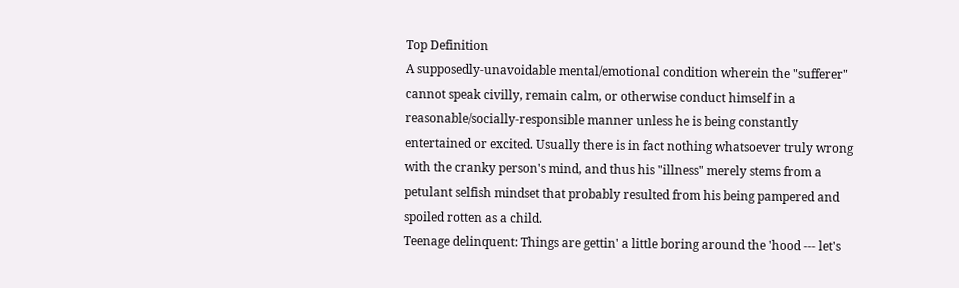Top Definition
A supposedly-unavoidable mental/emotional condition wherein the "sufferer" cannot speak civilly, remain calm, or otherwise conduct himself in a reasonable/socially-responsible manner unless he is being constantly entertained or excited. Usually there is in fact nothing whatsoever truly wrong with the cranky person's mind, and thus his "illness" merely stems from a petulant selfish mindset that probably resulted from his being pampered and spoiled rotten as a child.
Teenage delinquent: Things are gettin' a little boring around the 'hood --- let's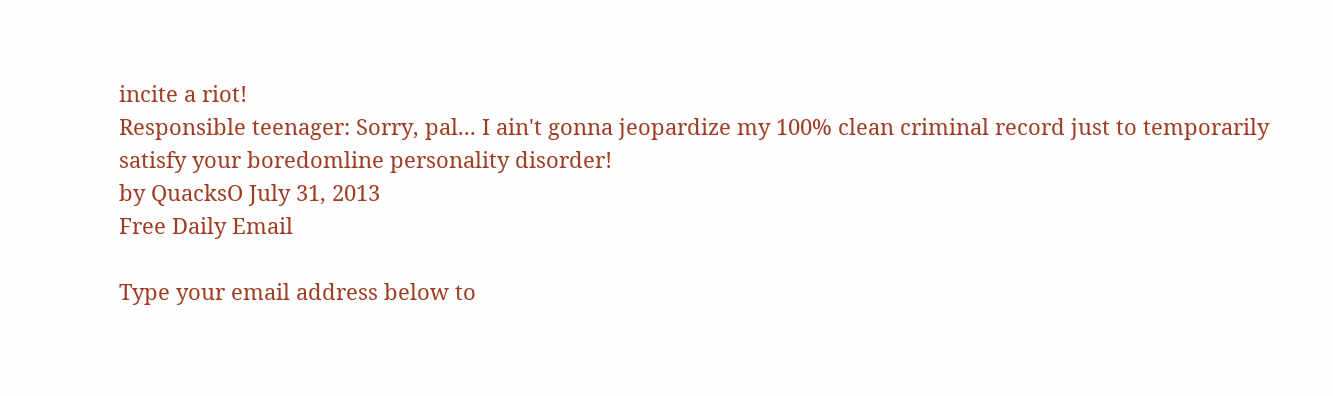incite a riot!
Responsible teenager: Sorry, pal... I ain't gonna jeopardize my 100% clean criminal record just to temporarily satisfy your boredomline personality disorder!
by QuacksO July 31, 2013
Free Daily Email

Type your email address below to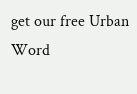get our free Urban Word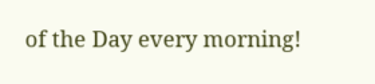of the Day every morning!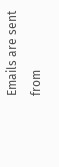Emails are sent from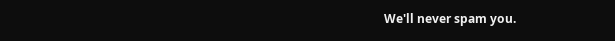We'll never spam you.